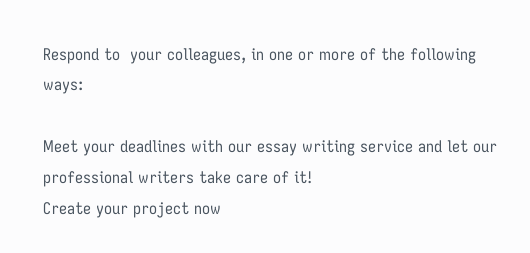Respond to  your colleagues, in one or more of the following ways:

Meet your deadlines with our essay writing service and let our professional writers take care of it!
Create your project now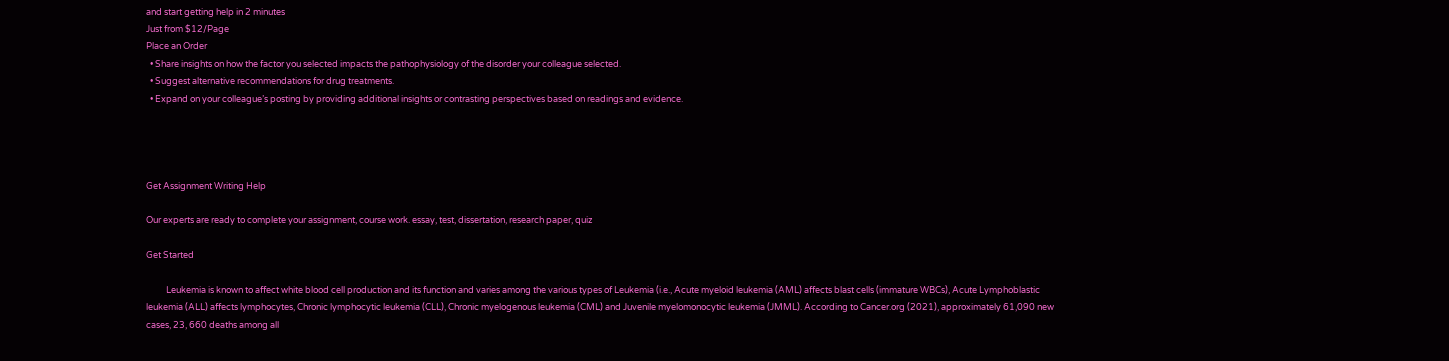and start getting help in 2 minutes
Just from $12/Page
Place an Order
  • Share insights on how the factor you selected impacts the pathophysiology of the disorder your colleague selected.
  • Suggest alternative recommendations for drug treatments.
  • Expand on your colleague’s posting by providing additional insights or contrasting perspectives based on readings and evidence.




Get Assignment Writing Help

Our experts are ready to complete your assignment, course work. essay, test, dissertation, research paper, quiz

Get Started

          Leukemia is known to affect white blood cell production and its function and varies among the various types of Leukemia (i.e., Acute myeloid leukemia (AML) affects blast cells (immature WBCs), Acute Lymphoblastic leukemia (ALL) affects lymphocytes, Chronic lymphocytic leukemia (CLL), Chronic myelogenous leukemia (CML) and Juvenile myelomonocytic leukemia (JMML). According to Cancer.org (2021), approximately 61,090 new cases, 23, 660 deaths among all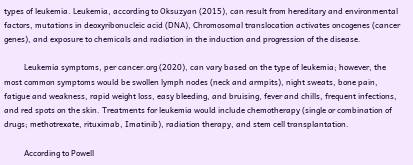types of leukemia. Leukemia, according to Oksuzyan (2015), can result from hereditary and environmental factors, mutations in deoxyribonucleic acid (DNA), Chromosomal translocation activates oncogenes (cancer genes), and exposure to chemicals and radiation in the induction and progression of the disease.

          Leukemia symptoms, per cancer.org (2020), can vary based on the type of leukemia; however, the most common symptoms would be swollen lymph nodes (neck and armpits), night sweats, bone pain, fatigue and weakness, rapid weight loss, easy bleeding, and bruising, fever and chills, frequent infections, and red spots on the skin. Treatments for leukemia would include chemotherapy (single or combination of drugs; methotrexate, rituximab, Imatinib), radiation therapy, and stem cell transplantation.

          According to Powell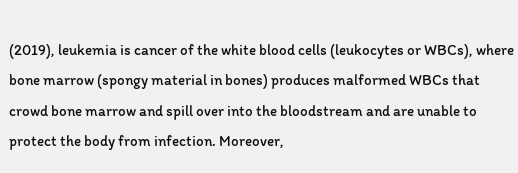(2019), leukemia is cancer of the white blood cells (leukocytes or WBCs), where bone marrow (spongy material in bones) produces malformed WBCs that crowd bone marrow and spill over into the bloodstream and are unable to protect the body from infection. Moreover,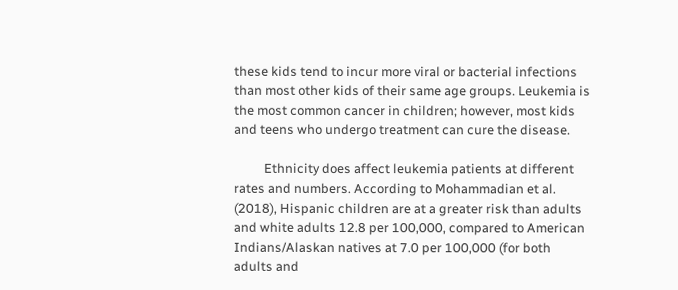these kids tend to incur more viral or bacterial infections than most other kids of their same age groups. Leukemia is the most common cancer in children; however, most kids and teens who undergo treatment can cure the disease.

          Ethnicity does affect leukemia patients at different rates and numbers. According to Mohammadian et al. (2018), Hispanic children are at a greater risk than adults and white adults 12.8 per 100,000, compared to American Indians/Alaskan natives at 7.0 per 100,000 (for both adults and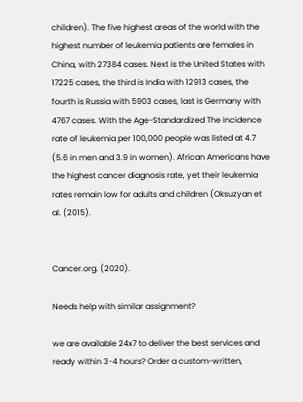children). The five highest areas of the world with the highest number of leukemia patients are females in China, with 27384 cases. Next is the United States with 17225 cases, the third is India with 12913 cases, the fourth is Russia with 5903 cases, last is Germany with 4767 cases. With the Age-Standardized The incidence rate of leukemia per 100,000 people was listed at 4.7 (5.6 in men and 3.9 in women). African Americans have the highest cancer diagnosis rate, yet their leukemia rates remain low for adults and children (Oksuzyan et al. (2015).


Cancer.org. (2020).

Needs help with similar assignment?

we are available 24x7 to deliver the best services and ready within 3-4 hours? Order a custom-written,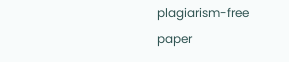plagiarism-free paper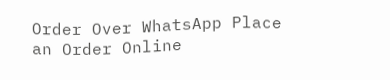Order Over WhatsApp Place an Order Online